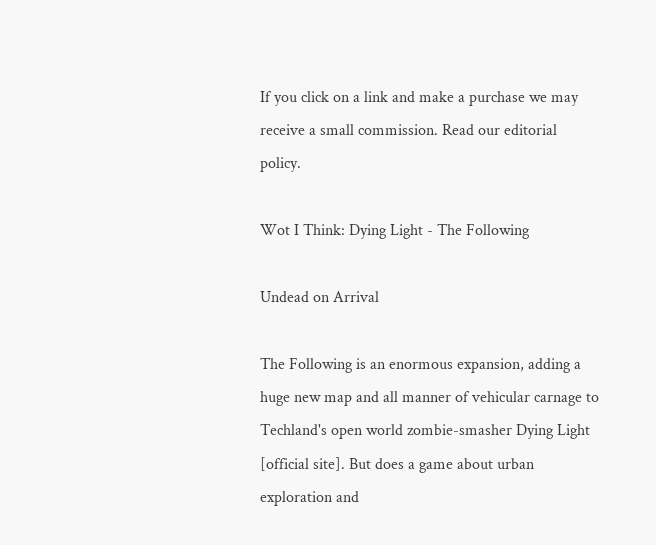If you click on a link and make a purchase we may receive a small commission. Read our editorial policy.

Wot I Think: Dying Light - The Following

Undead on Arrival

The Following is an enormous expansion, adding a huge new map and all manner of vehicular carnage to Techland's open world zombie-smasher Dying Light [official site]. But does a game about urban exploration and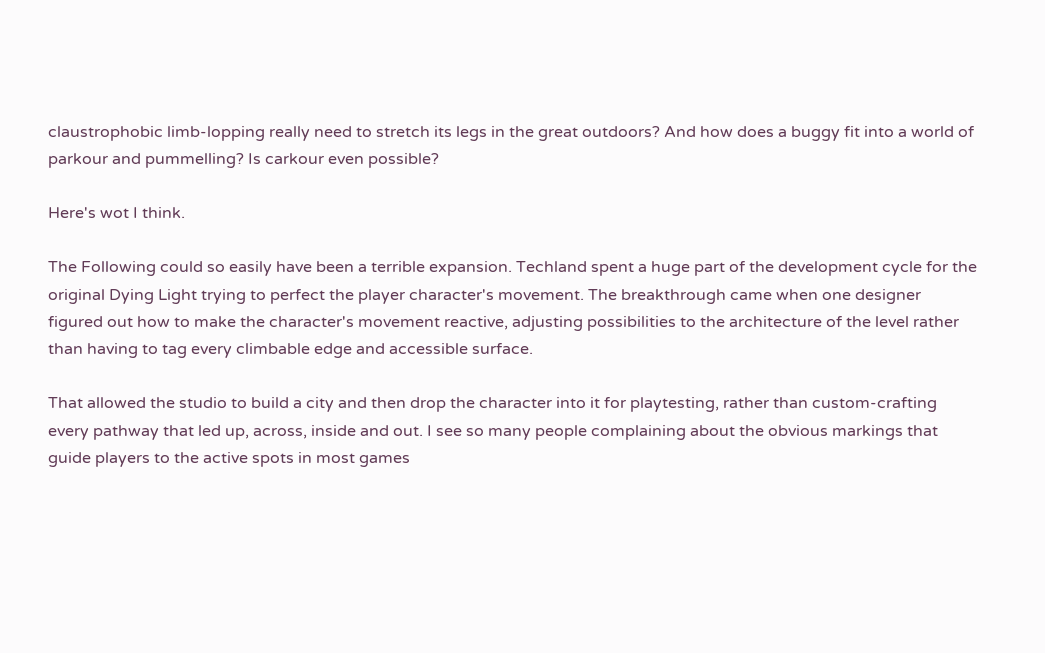claustrophobic limb-lopping really need to stretch its legs in the great outdoors? And how does a buggy fit into a world of parkour and pummelling? Is carkour even possible?

Here's wot I think.

The Following could so easily have been a terrible expansion. Techland spent a huge part of the development cycle for the original Dying Light trying to perfect the player character's movement. The breakthrough came when one designer figured out how to make the character's movement reactive, adjusting possibilities to the architecture of the level rather than having to tag every climbable edge and accessible surface.

That allowed the studio to build a city and then drop the character into it for playtesting, rather than custom-crafting every pathway that led up, across, inside and out. I see so many people complaining about the obvious markings that guide players to the active spots in most games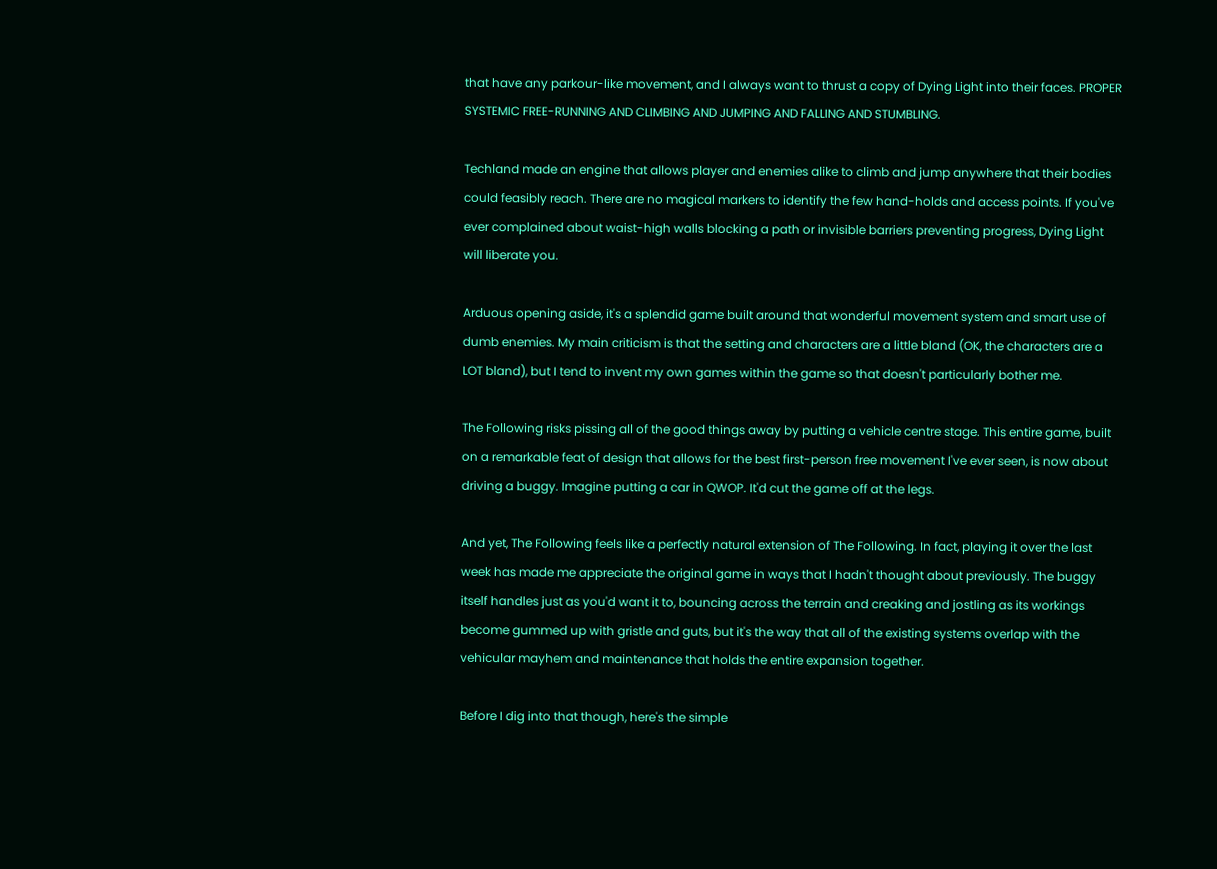that have any parkour-like movement, and I always want to thrust a copy of Dying Light into their faces. PROPER SYSTEMIC FREE-RUNNING AND CLIMBING AND JUMPING AND FALLING AND STUMBLING.

Techland made an engine that allows player and enemies alike to climb and jump anywhere that their bodies could feasibly reach. There are no magical markers to identify the few hand-holds and access points. If you've ever complained about waist-high walls blocking a path or invisible barriers preventing progress, Dying Light will liberate you.

Arduous opening aside, it's a splendid game built around that wonderful movement system and smart use of dumb enemies. My main criticism is that the setting and characters are a little bland (OK, the characters are a LOT bland), but I tend to invent my own games within the game so that doesn't particularly bother me.

The Following risks pissing all of the good things away by putting a vehicle centre stage. This entire game, built on a remarkable feat of design that allows for the best first-person free movement I've ever seen, is now about driving a buggy. Imagine putting a car in QWOP. It'd cut the game off at the legs.

And yet, The Following feels like a perfectly natural extension of The Following. In fact, playing it over the last week has made me appreciate the original game in ways that I hadn't thought about previously. The buggy itself handles just as you'd want it to, bouncing across the terrain and creaking and jostling as its workings become gummed up with gristle and guts, but it's the way that all of the existing systems overlap with the vehicular mayhem and maintenance that holds the entire expansion together.

Before I dig into that though, here's the simple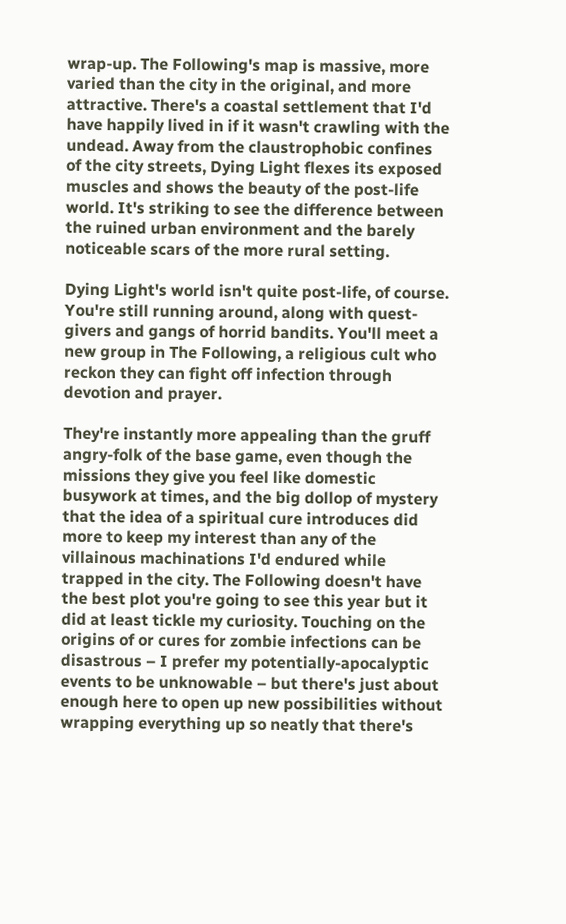wrap-up. The Following's map is massive, more varied than the city in the original, and more attractive. There's a coastal settlement that I'd have happily lived in if it wasn't crawling with the undead. Away from the claustrophobic confines of the city streets, Dying Light flexes its exposed muscles and shows the beauty of the post-life world. It's striking to see the difference between the ruined urban environment and the barely noticeable scars of the more rural setting.

Dying Light's world isn't quite post-life, of course. You're still running around, along with quest-givers and gangs of horrid bandits. You'll meet a new group in The Following, a religious cult who reckon they can fight off infection through devotion and prayer.

They're instantly more appealing than the gruff angry-folk of the base game, even though the missions they give you feel like domestic busywork at times, and the big dollop of mystery that the idea of a spiritual cure introduces did more to keep my interest than any of the villainous machinations I'd endured while trapped in the city. The Following doesn't have the best plot you're going to see this year but it did at least tickle my curiosity. Touching on the origins of or cures for zombie infections can be disastrous – I prefer my potentially-apocalyptic events to be unknowable – but there's just about enough here to open up new possibilities without wrapping everything up so neatly that there's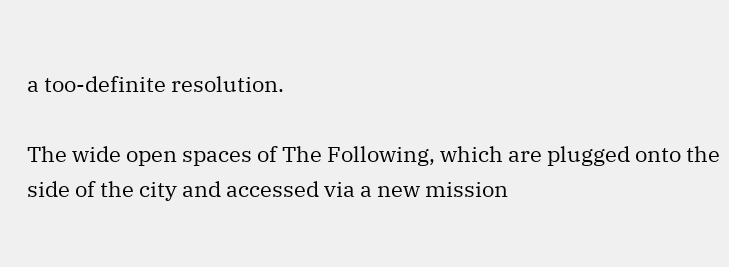a too-definite resolution.

The wide open spaces of The Following, which are plugged onto the side of the city and accessed via a new mission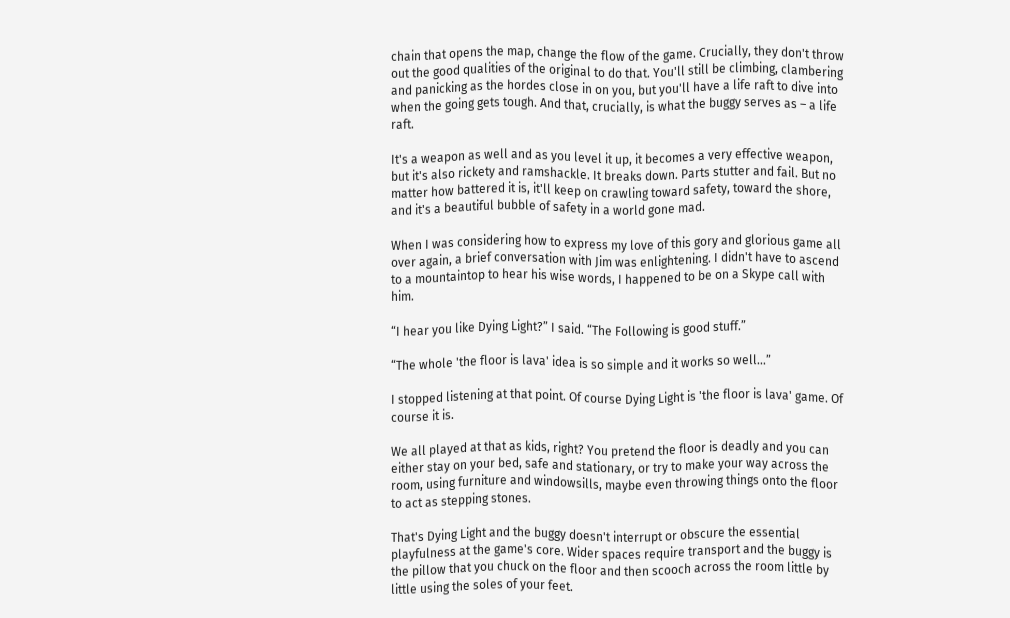chain that opens the map, change the flow of the game. Crucially, they don't throw out the good qualities of the original to do that. You'll still be climbing, clambering and panicking as the hordes close in on you, but you'll have a life raft to dive into when the going gets tough. And that, crucially, is what the buggy serves as – a life raft.

It's a weapon as well and as you level it up, it becomes a very effective weapon, but it's also rickety and ramshackle. It breaks down. Parts stutter and fail. But no matter how battered it is, it'll keep on crawling toward safety, toward the shore, and it's a beautiful bubble of safety in a world gone mad.

When I was considering how to express my love of this gory and glorious game all over again, a brief conversation with Jim was enlightening. I didn't have to ascend to a mountaintop to hear his wise words, I happened to be on a Skype call with him.

“I hear you like Dying Light?” I said. “The Following is good stuff.”

“The whole 'the floor is lava' idea is so simple and it works so well...”

I stopped listening at that point. Of course Dying Light is 'the floor is lava' game. Of course it is.

We all played at that as kids, right? You pretend the floor is deadly and you can either stay on your bed, safe and stationary, or try to make your way across the room, using furniture and windowsills, maybe even throwing things onto the floor to act as stepping stones.

That's Dying Light and the buggy doesn't interrupt or obscure the essential playfulness at the game's core. Wider spaces require transport and the buggy is the pillow that you chuck on the floor and then scooch across the room little by little using the soles of your feet.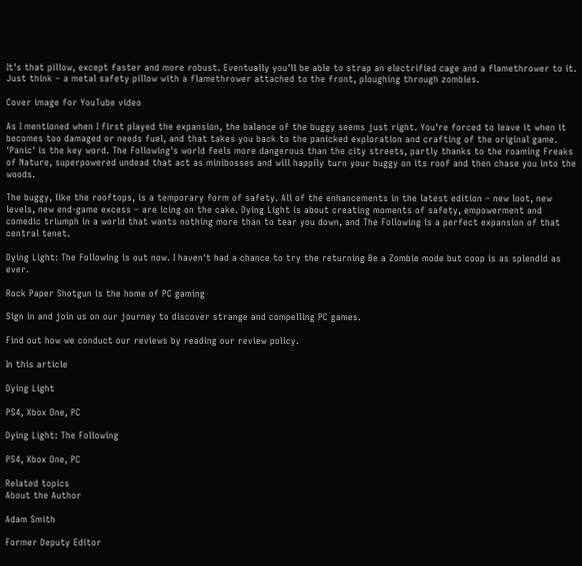It's that pillow, except faster and more robust. Eventually you'll be able to strap an electrified cage and a flamethrower to it. Just think – a metal safety pillow with a flamethrower attached to the front, ploughing through zombies.

Cover image for YouTube video

As I mentioned when I first played the expansion, the balance of the buggy seems just right. You're forced to leave it when it becomes too damaged or needs fuel, and that takes you back to the panicked exploration and crafting of the original game. 'Panic' is the key word. The Following's world feels more dangerous than the city streets, partly thanks to the roaming Freaks of Nature, superpowered undead that act as minibosses and will happily turn your buggy on its roof and then chase you into the woods.

The buggy, like the rooftops, is a temporary form of safety. All of the enhancements in the latest edition – new loot, new levels, new end-game excess – are icing on the cake. Dying Light is about creating moments of safety, empowerment and comedic triumph in a world that wants nothing more than to tear you down, and The Following is a perfect expansion of that central tenet.

Dying Light: The Following is out now. I haven't had a chance to try the returning Be a Zombie mode but coop is as splendid as ever.

Rock Paper Shotgun is the home of PC gaming

Sign in and join us on our journey to discover strange and compelling PC games.

Find out how we conduct our reviews by reading our review policy.

In this article

Dying Light

PS4, Xbox One, PC

Dying Light: The Following

PS4, Xbox One, PC

Related topics
About the Author

Adam Smith

Former Deputy Editor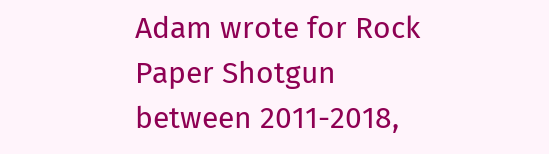Adam wrote for Rock Paper Shotgun between 2011-2018,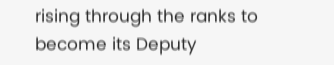rising through the ranks to become its Deputy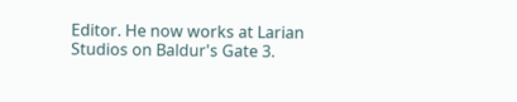Editor. He now works at Larian Studios on Baldur's Gate 3.